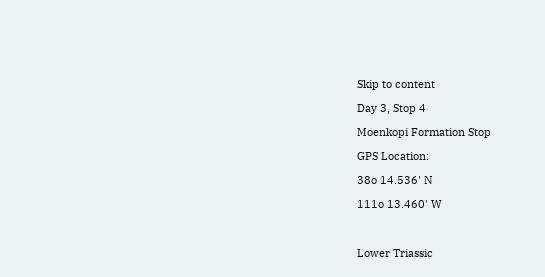Skip to content

Day 3, Stop 4

Moenkopi Formation Stop

GPS Location:

38o 14.536' N

111o 13.460' W



Lower Triassic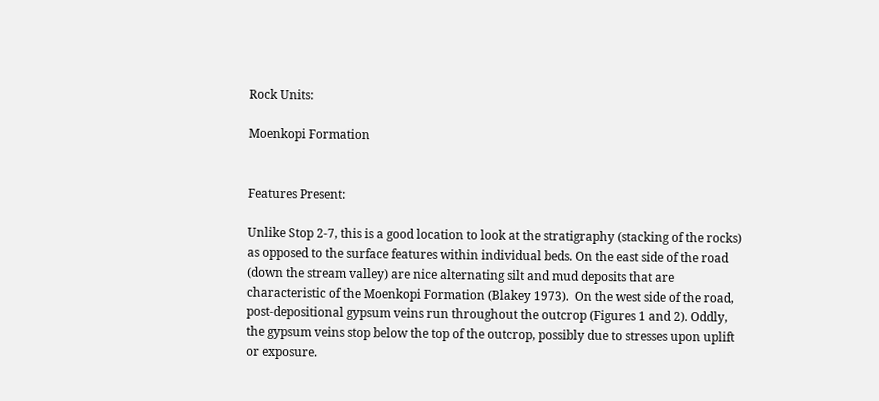Rock Units:

Moenkopi Formation


Features Present:

Unlike Stop 2-7, this is a good location to look at the stratigraphy (stacking of the rocks) as opposed to the surface features within individual beds. On the east side of the road (down the stream valley) are nice alternating silt and mud deposits that are characteristic of the Moenkopi Formation (Blakey 1973).  On the west side of the road, post-depositional gypsum veins run throughout the outcrop (Figures 1 and 2). Oddly, the gypsum veins stop below the top of the outcrop, possibly due to stresses upon uplift or exposure.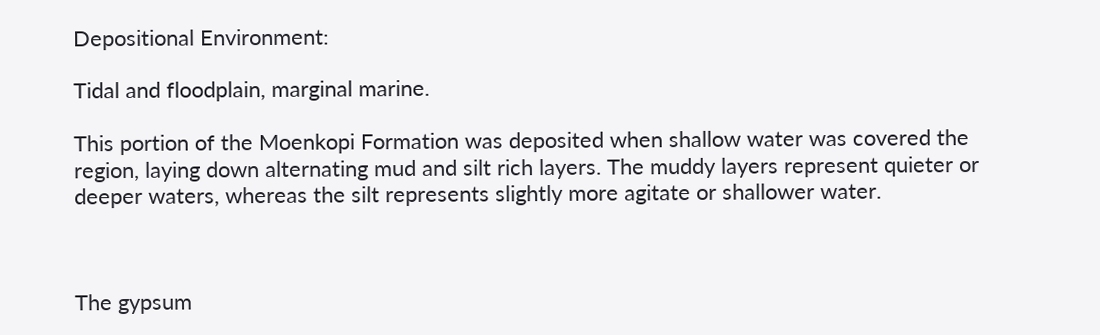Depositional Environment:

Tidal and floodplain, marginal marine.

This portion of the Moenkopi Formation was deposited when shallow water was covered the region, laying down alternating mud and silt rich layers. The muddy layers represent quieter or deeper waters, whereas the silt represents slightly more agitate or shallower water.



The gypsum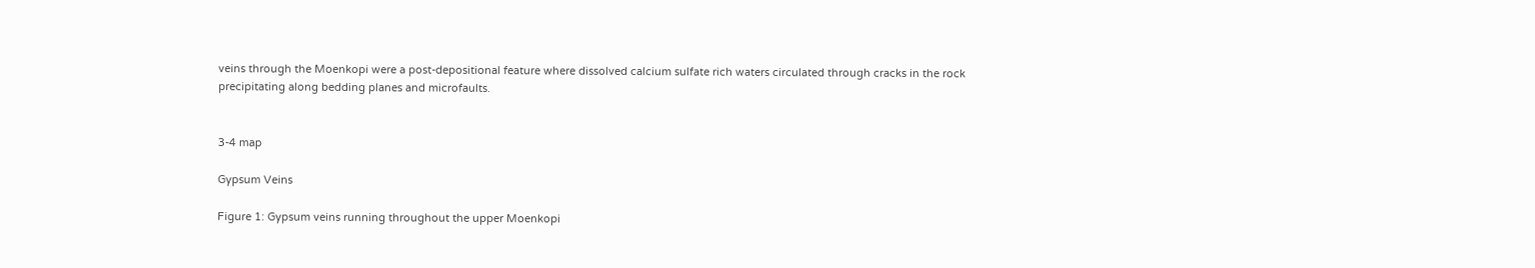veins through the Moenkopi were a post-depositional feature where dissolved calcium sulfate rich waters circulated through cracks in the rock precipitating along bedding planes and microfaults.


3-4 map

Gypsum Veins

Figure 1: Gypsum veins running throughout the upper Moenkopi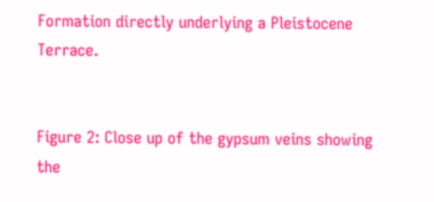Formation directly underlying a Pleistocene Terrace.


Figure 2: Close up of the gypsum veins showing the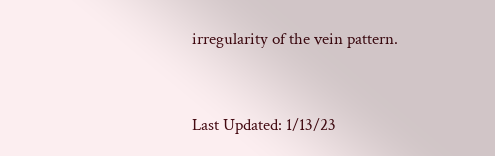irregularity of the vein pattern.


Last Updated: 1/13/23